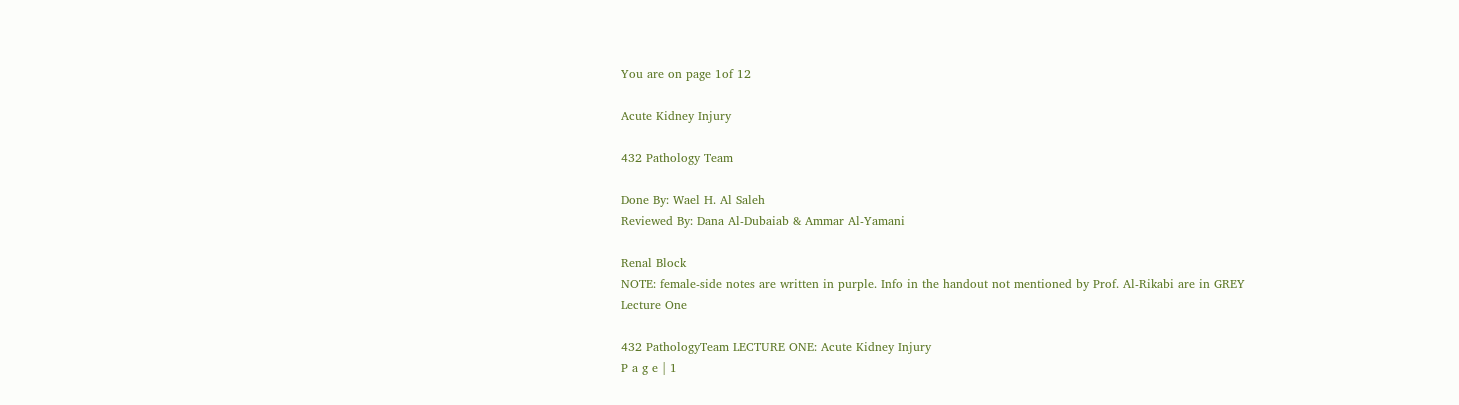You are on page 1of 12

Acute Kidney Injury

432 Pathology Team

Done By: Wael H. Al Saleh
Reviewed By: Dana Al-Dubaiab & Ammar Al-Yamani

Renal Block
NOTE: female-side notes are written in purple. Info in the handout not mentioned by Prof. Al-Rikabi are in GREY
Lecture One

432 PathologyTeam LECTURE ONE: Acute Kidney Injury
P a g e | 1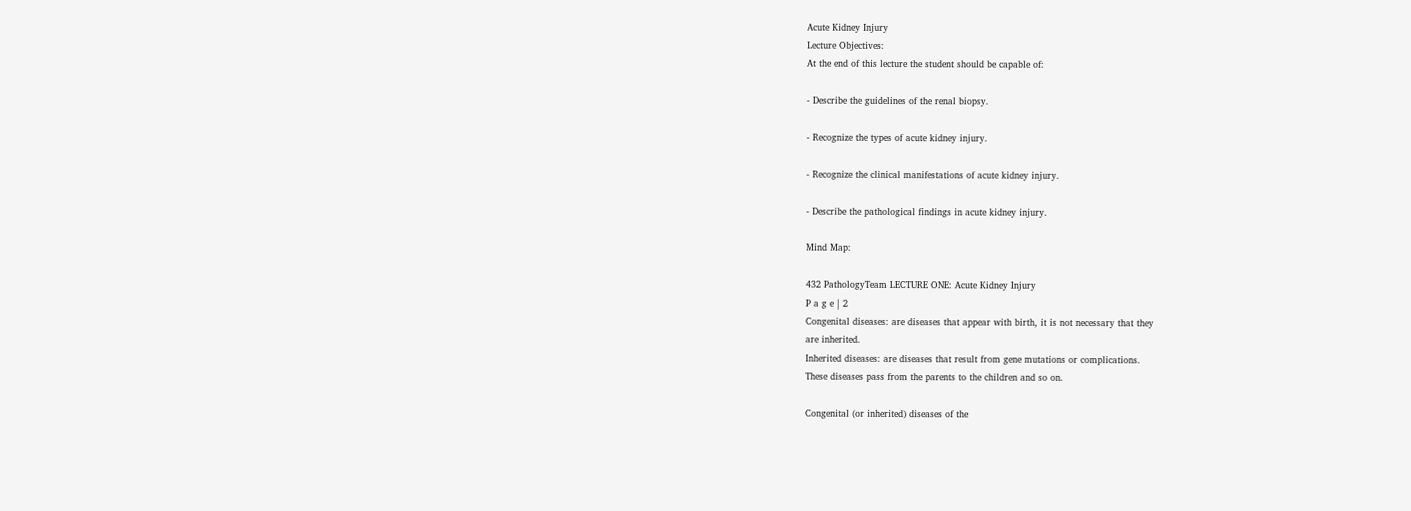Acute Kidney Injury
Lecture Objectives:
At the end of this lecture the student should be capable of:

- Describe the guidelines of the renal biopsy.

- Recognize the types of acute kidney injury.

- Recognize the clinical manifestations of acute kidney injury.

- Describe the pathological findings in acute kidney injury.

Mind Map:

432 PathologyTeam LECTURE ONE: Acute Kidney Injury
P a g e | 2
Congenital diseases: are diseases that appear with birth, it is not necessary that they
are inherited.
Inherited diseases: are diseases that result from gene mutations or complications.
These diseases pass from the parents to the children and so on.

Congenital (or inherited) diseases of the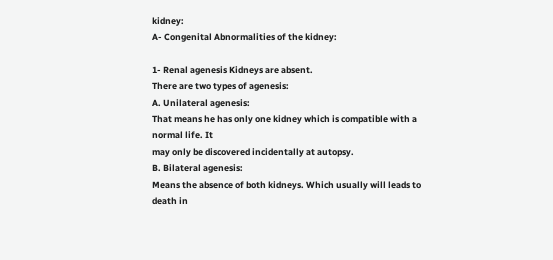kidney:
A- Congenital Abnormalities of the kidney:

1- Renal agenesis Kidneys are absent.
There are two types of agenesis:
A. Unilateral agenesis:
That means he has only one kidney which is compatible with a normal life. It
may only be discovered incidentally at autopsy.
B. Bilateral agenesis:
Means the absence of both kidneys. Which usually will leads to death in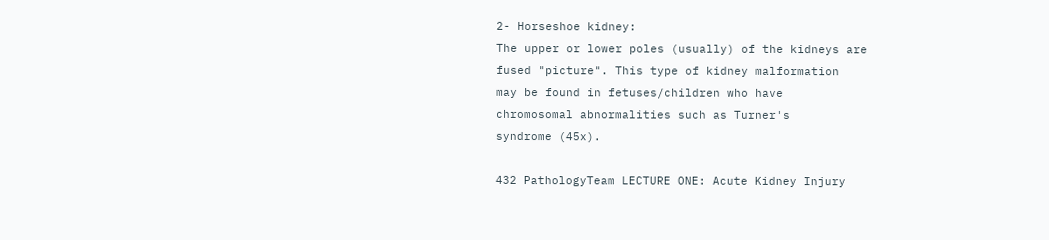2- Horseshoe kidney:
The upper or lower poles (usually) of the kidneys are
fused "picture". This type of kidney malformation
may be found in fetuses/children who have
chromosomal abnormalities such as Turner's
syndrome (45x).

432 PathologyTeam LECTURE ONE: Acute Kidney Injury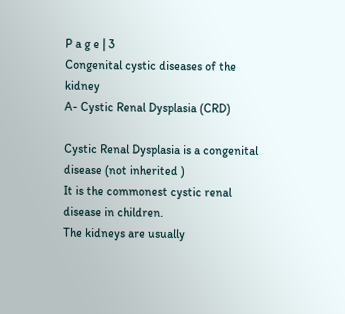P a g e | 3
Congenital cystic diseases of the kidney
A- Cystic Renal Dysplasia (CRD)

Cystic Renal Dysplasia is a congenital disease (not inherited )
It is the commonest cystic renal disease in children.
The kidneys are usually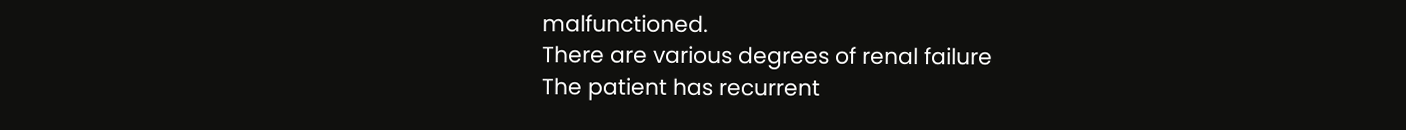malfunctioned.
There are various degrees of renal failure
The patient has recurrent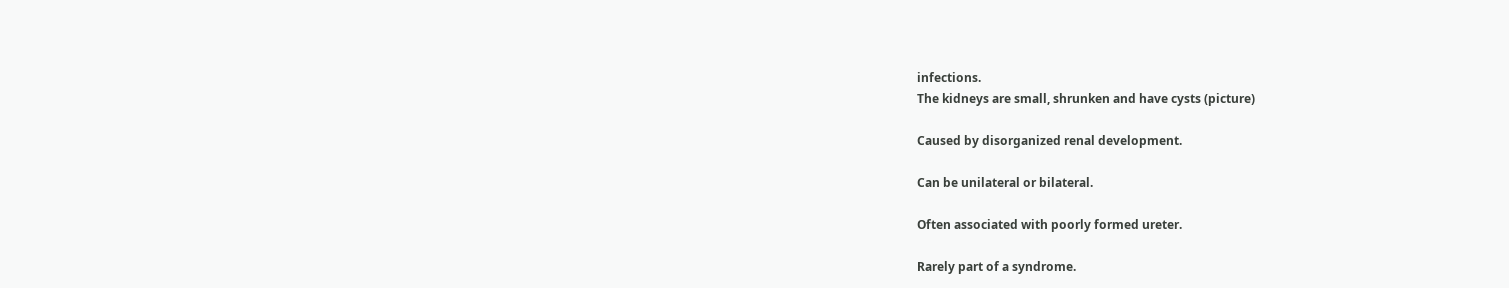infections.
The kidneys are small, shrunken and have cysts (picture)

Caused by disorganized renal development.

Can be unilateral or bilateral.

Often associated with poorly formed ureter.

Rarely part of a syndrome.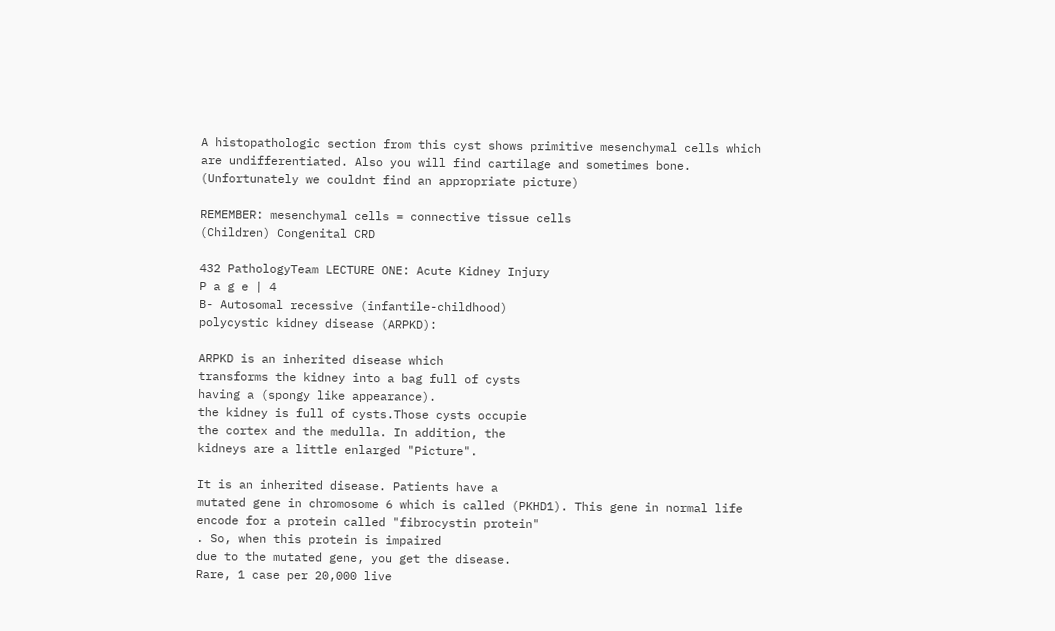A histopathologic section from this cyst shows primitive mesenchymal cells which
are undifferentiated. Also you will find cartilage and sometimes bone.
(Unfortunately we couldnt find an appropriate picture)

REMEMBER: mesenchymal cells = connective tissue cells
(Children) Congenital CRD

432 PathologyTeam LECTURE ONE: Acute Kidney Injury
P a g e | 4
B- Autosomal recessive (infantile-childhood)
polycystic kidney disease (ARPKD):

ARPKD is an inherited disease which
transforms the kidney into a bag full of cysts
having a (spongy like appearance).
the kidney is full of cysts.Those cysts occupie
the cortex and the medulla. In addition, the
kidneys are a little enlarged "Picture".

It is an inherited disease. Patients have a
mutated gene in chromosome 6 which is called (PKHD1). This gene in normal life
encode for a protein called "fibrocystin protein"
. So, when this protein is impaired
due to the mutated gene, you get the disease.
Rare, 1 case per 20,000 live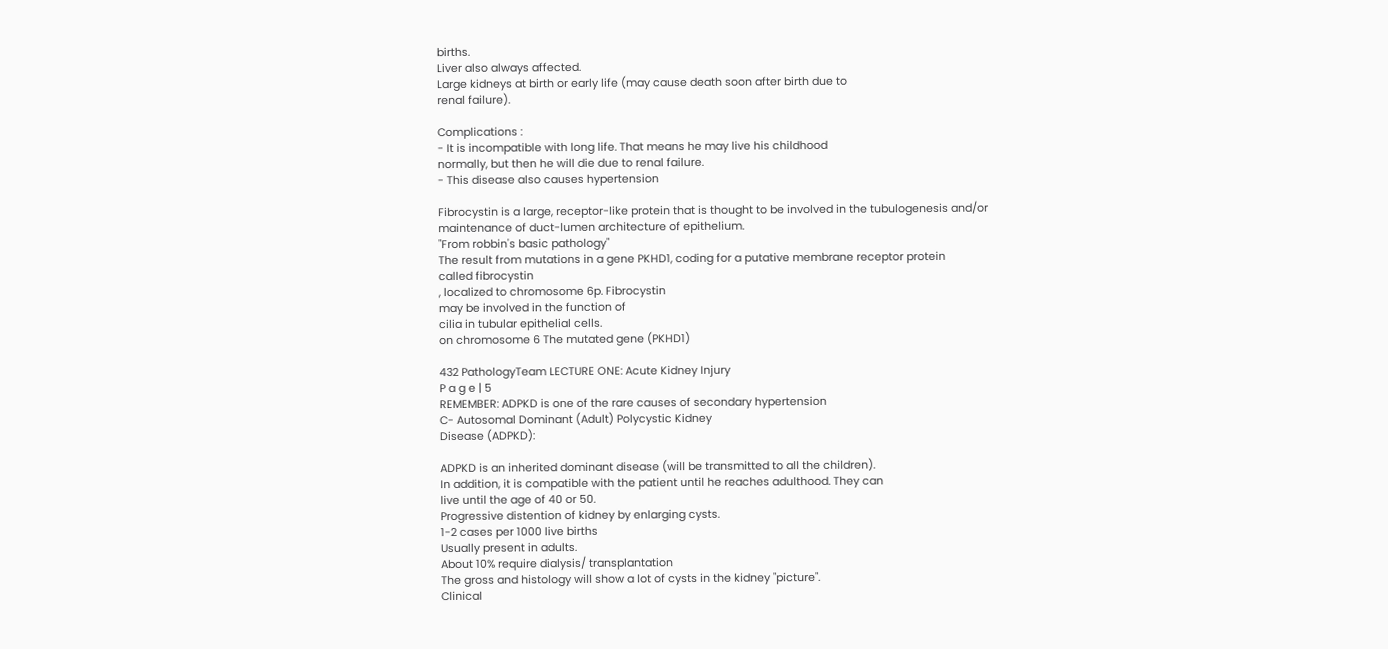births.
Liver also always affected.
Large kidneys at birth or early life (may cause death soon after birth due to
renal failure).

Complications :
- It is incompatible with long life. That means he may live his childhood
normally, but then he will die due to renal failure.
- This disease also causes hypertension

Fibrocystin is a large, receptor-like protein that is thought to be involved in the tubulogenesis and/or
maintenance of duct-lumen architecture of epithelium.
"From robbin's basic pathology"
The result from mutations in a gene PKHD1, coding for a putative membrane receptor protein
called fibrocystin
, localized to chromosome 6p. Fibrocystin
may be involved in the function of
cilia in tubular epithelial cells.
on chromosome 6 The mutated gene (PKHD1)

432 PathologyTeam LECTURE ONE: Acute Kidney Injury
P a g e | 5
REMEMBER: ADPKD is one of the rare causes of secondary hypertension
C- Autosomal Dominant (Adult) Polycystic Kidney
Disease (ADPKD):

ADPKD is an inherited dominant disease (will be transmitted to all the children).
In addition, it is compatible with the patient until he reaches adulthood. They can
live until the age of 40 or 50.
Progressive distention of kidney by enlarging cysts.
1-2 cases per 1000 live births
Usually present in adults.
About 10% require dialysis/ transplantation
The gross and histology will show a lot of cysts in the kidney "picture".
Clinical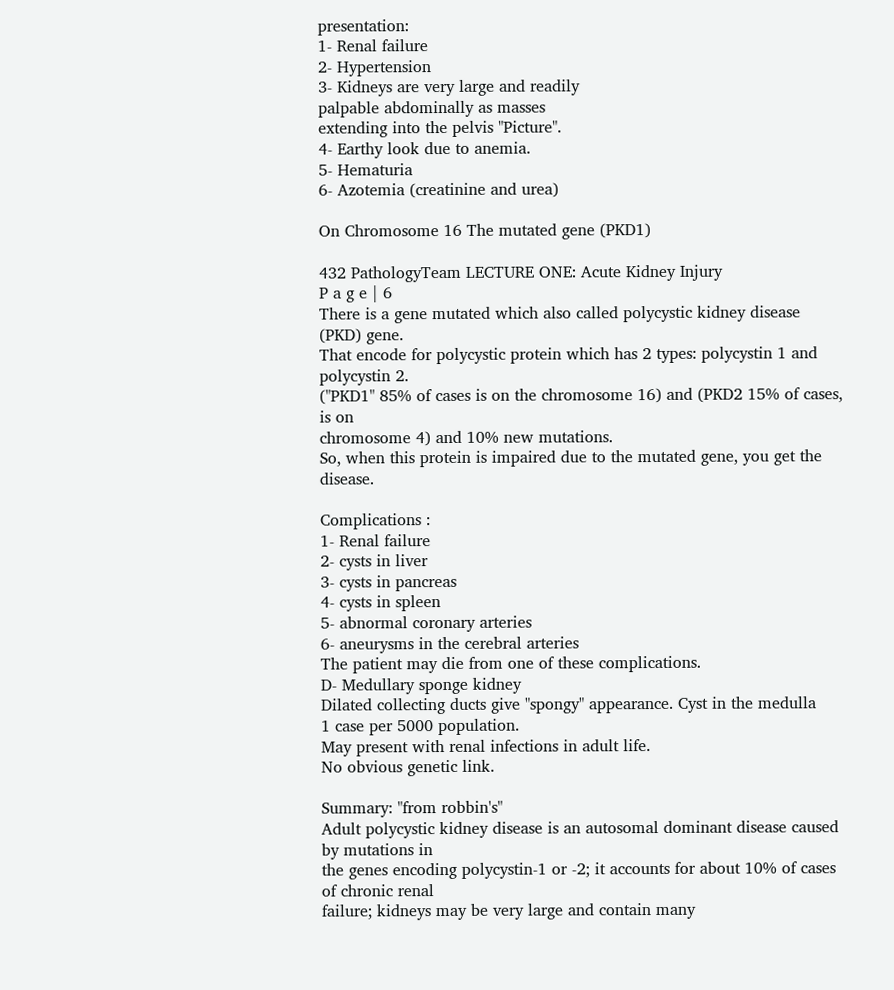presentation:
1- Renal failure
2- Hypertension
3- Kidneys are very large and readily
palpable abdominally as masses
extending into the pelvis "Picture".
4- Earthy look due to anemia.
5- Hematuria
6- Azotemia (creatinine and urea)

On Chromosome 16 The mutated gene (PKD1)

432 PathologyTeam LECTURE ONE: Acute Kidney Injury
P a g e | 6
There is a gene mutated which also called polycystic kidney disease (PKD) gene.
That encode for polycystic protein which has 2 types: polycystin 1 and polycystin 2.
("PKD1" 85% of cases is on the chromosome 16) and (PKD2 15% of cases, is on
chromosome 4) and 10% new mutations.
So, when this protein is impaired due to the mutated gene, you get the disease.

Complications :
1- Renal failure
2- cysts in liver
3- cysts in pancreas
4- cysts in spleen
5- abnormal coronary arteries
6- aneurysms in the cerebral arteries
The patient may die from one of these complications.
D- Medullary sponge kidney
Dilated collecting ducts give "spongy" appearance. Cyst in the medulla
1 case per 5000 population.
May present with renal infections in adult life.
No obvious genetic link.

Summary: "from robbin's"
Adult polycystic kidney disease is an autosomal dominant disease caused by mutations in
the genes encoding polycystin-1 or -2; it accounts for about 10% of cases of chronic renal
failure; kidneys may be very large and contain many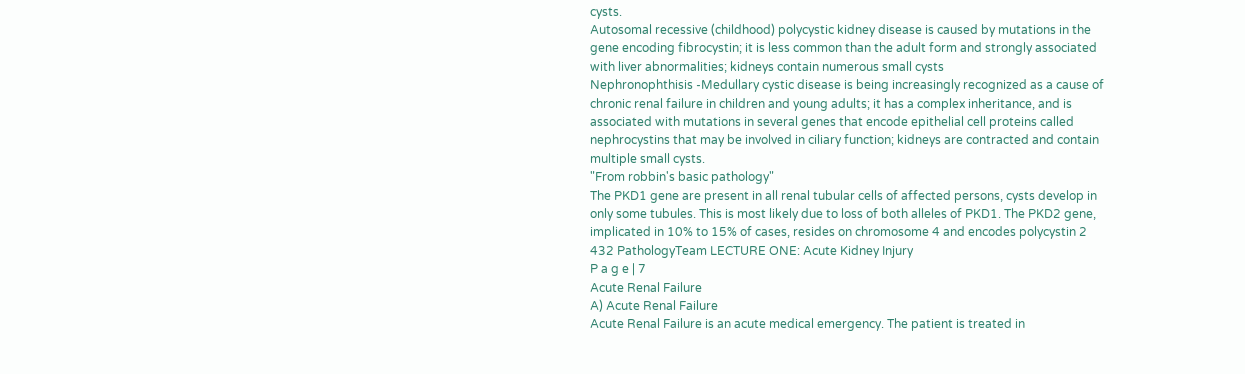cysts.
Autosomal recessive (childhood) polycystic kidney disease is caused by mutations in the
gene encoding fibrocystin; it is less common than the adult form and strongly associated
with liver abnormalities; kidneys contain numerous small cysts
Nephronophthisis -Medullary cystic disease is being increasingly recognized as a cause of
chronic renal failure in children and young adults; it has a complex inheritance, and is
associated with mutations in several genes that encode epithelial cell proteins called
nephrocystins that may be involved in ciliary function; kidneys are contracted and contain
multiple small cysts.
"From robbin's basic pathology"
The PKD1 gene are present in all renal tubular cells of affected persons, cysts develop in
only some tubules. This is most likely due to loss of both alleles of PKD1. The PKD2 gene,
implicated in 10% to 15% of cases, resides on chromosome 4 and encodes polycystin 2
432 PathologyTeam LECTURE ONE: Acute Kidney Injury
P a g e | 7
Acute Renal Failure
A) Acute Renal Failure
Acute Renal Failure is an acute medical emergency. The patient is treated in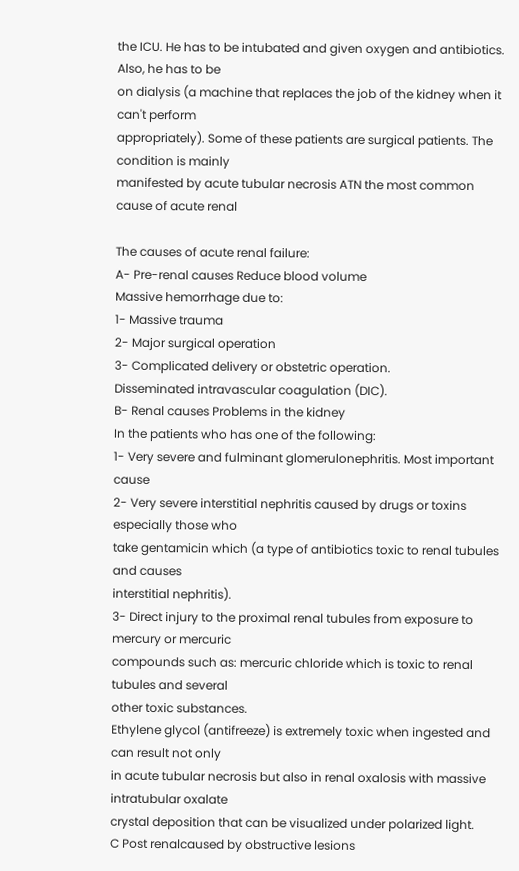the ICU. He has to be intubated and given oxygen and antibiotics. Also, he has to be
on dialysis (a machine that replaces the job of the kidney when it can't perform
appropriately). Some of these patients are surgical patients. The condition is mainly
manifested by acute tubular necrosis ATN the most common cause of acute renal

The causes of acute renal failure:
A- Pre-renal causes Reduce blood volume
Massive hemorrhage due to:
1- Massive trauma
2- Major surgical operation
3- Complicated delivery or obstetric operation.
Disseminated intravascular coagulation (DIC).
B- Renal causes Problems in the kidney
In the patients who has one of the following:
1- Very severe and fulminant glomerulonephritis. Most important cause
2- Very severe interstitial nephritis caused by drugs or toxins especially those who
take gentamicin which (a type of antibiotics toxic to renal tubules and causes
interstitial nephritis).
3- Direct injury to the proximal renal tubules from exposure to mercury or mercuric
compounds such as: mercuric chloride which is toxic to renal tubules and several
other toxic substances.
Ethylene glycol (antifreeze) is extremely toxic when ingested and can result not only
in acute tubular necrosis but also in renal oxalosis with massive intratubular oxalate
crystal deposition that can be visualized under polarized light.
C Post renalcaused by obstructive lesions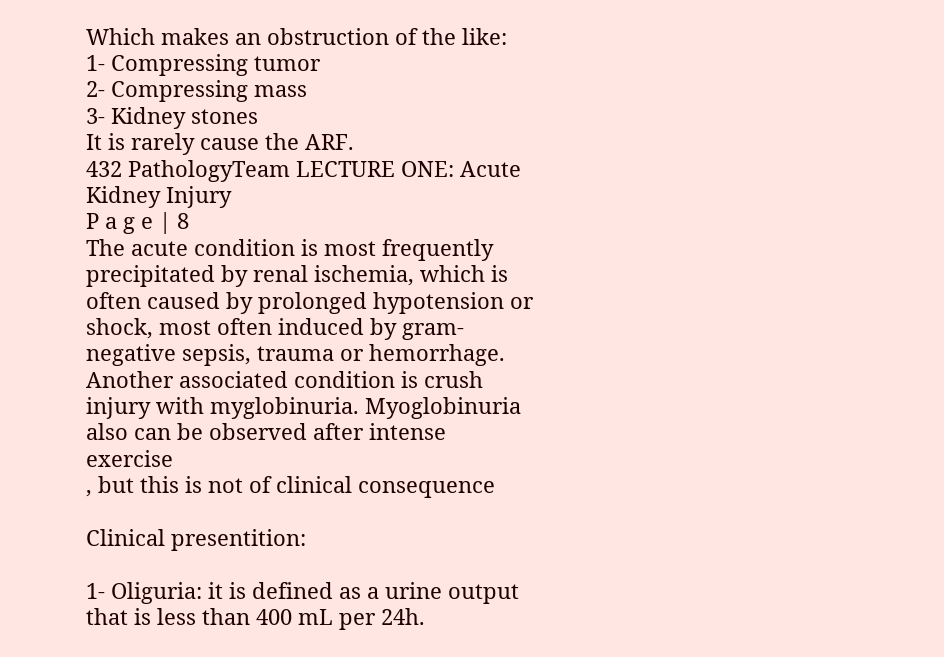Which makes an obstruction of the like:
1- Compressing tumor
2- Compressing mass
3- Kidney stones
It is rarely cause the ARF.
432 PathologyTeam LECTURE ONE: Acute Kidney Injury
P a g e | 8
The acute condition is most frequently precipitated by renal ischemia, which is
often caused by prolonged hypotension or shock, most often induced by gram-
negative sepsis, trauma or hemorrhage. Another associated condition is crush
injury with myglobinuria. Myoglobinuria also can be observed after intense exercise
, but this is not of clinical consequence

Clinical presentition:

1- Oliguria: it is defined as a urine output that is less than 400 mL per 24h.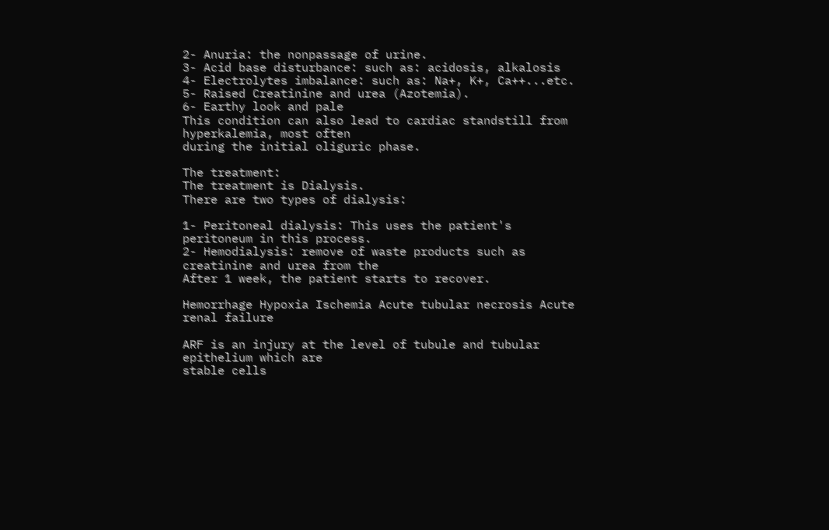2- Anuria: the nonpassage of urine.
3- Acid base disturbance: such as: acidosis, alkalosis
4- Electrolytes imbalance: such as: Na+, K+, Ca++...etc.
5- Raised Creatinine and urea (Azotemia).
6- Earthy look and pale
This condition can also lead to cardiac standstill from hyperkalemia, most often
during the initial oliguric phase.

The treatment:
The treatment is Dialysis.
There are two types of dialysis:

1- Peritoneal dialysis: This uses the patient's peritoneum in this process.
2- Hemodialysis: remove of waste products such as creatinine and urea from the
After 1 week, the patient starts to recover.

Hemorrhage Hypoxia Ischemia Acute tubular necrosis Acute renal failure

ARF is an injury at the level of tubule and tubular epithelium which are
stable cells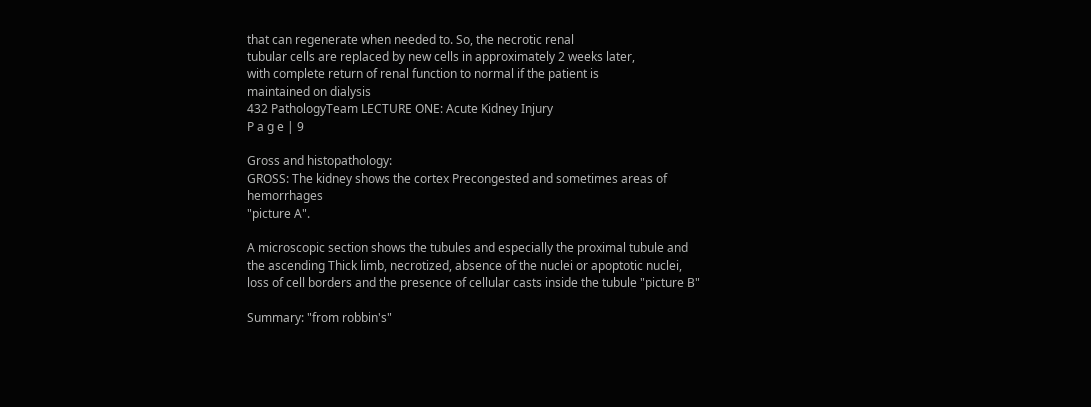that can regenerate when needed to. So, the necrotic renal
tubular cells are replaced by new cells in approximately 2 weeks later,
with complete return of renal function to normal if the patient is
maintained on dialysis
432 PathologyTeam LECTURE ONE: Acute Kidney Injury
P a g e | 9

Gross and histopathology:
GROSS: The kidney shows the cortex Precongested and sometimes areas of hemorrhages
"picture A".

A microscopic section shows the tubules and especially the proximal tubule and
the ascending Thick limb, necrotized, absence of the nuclei or apoptotic nuclei,
loss of cell borders and the presence of cellular casts inside the tubule "picture B"

Summary: "from robbin's"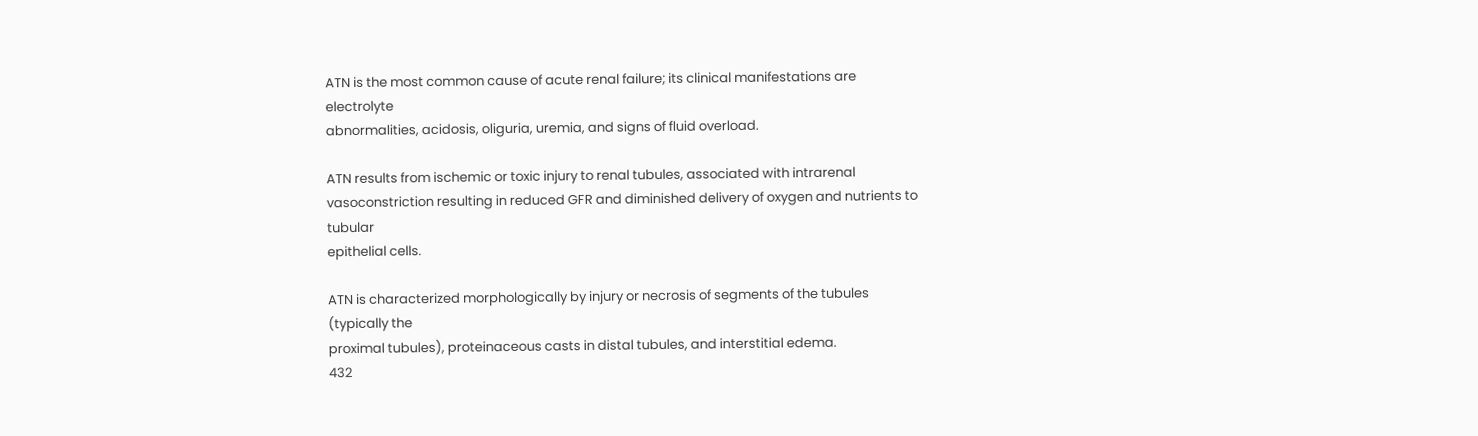ATN is the most common cause of acute renal failure; its clinical manifestations are electrolyte
abnormalities, acidosis, oliguria, uremia, and signs of fluid overload.

ATN results from ischemic or toxic injury to renal tubules, associated with intrarenal
vasoconstriction resulting in reduced GFR and diminished delivery of oxygen and nutrients to tubular
epithelial cells.

ATN is characterized morphologically by injury or necrosis of segments of the tubules (typically the
proximal tubules), proteinaceous casts in distal tubules, and interstitial edema.
432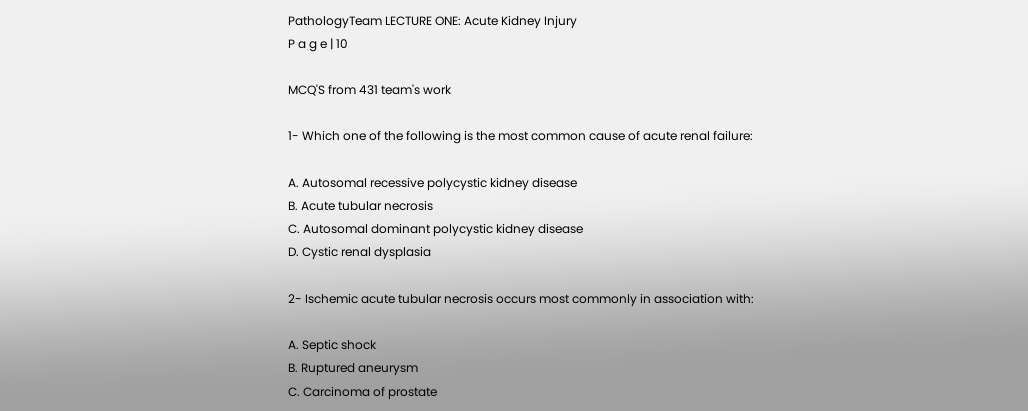PathologyTeam LECTURE ONE: Acute Kidney Injury
P a g e | 10

MCQ'S from 431 team's work

1- Which one of the following is the most common cause of acute renal failure:

A. Autosomal recessive polycystic kidney disease
B. Acute tubular necrosis
C. Autosomal dominant polycystic kidney disease
D. Cystic renal dysplasia

2- Ischemic acute tubular necrosis occurs most commonly in association with:

A. Septic shock
B. Ruptured aneurysm
C. Carcinoma of prostate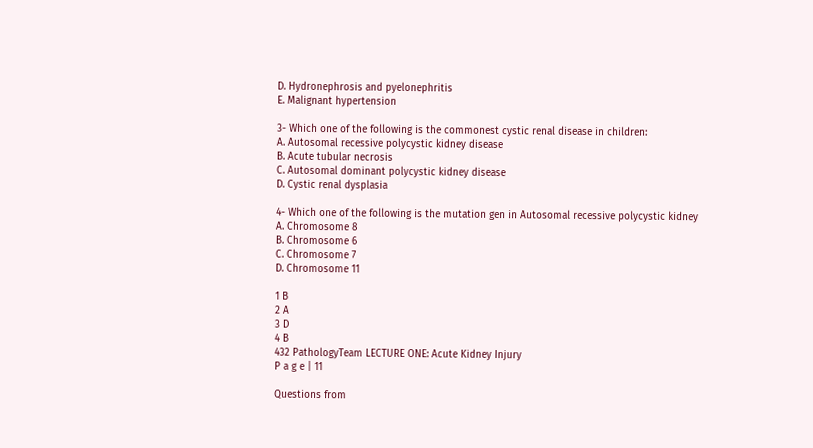D. Hydronephrosis and pyelonephritis
E. Malignant hypertension

3- Which one of the following is the commonest cystic renal disease in children:
A. Autosomal recessive polycystic kidney disease
B. Acute tubular necrosis
C. Autosomal dominant polycystic kidney disease
D. Cystic renal dysplasia

4- Which one of the following is the mutation gen in Autosomal recessive polycystic kidney
A. Chromosome 8
B. Chromosome 6
C. Chromosome 7
D. Chromosome 11

1 B
2 A
3 D
4 B
432 PathologyTeam LECTURE ONE: Acute Kidney Injury
P a g e | 11

Questions from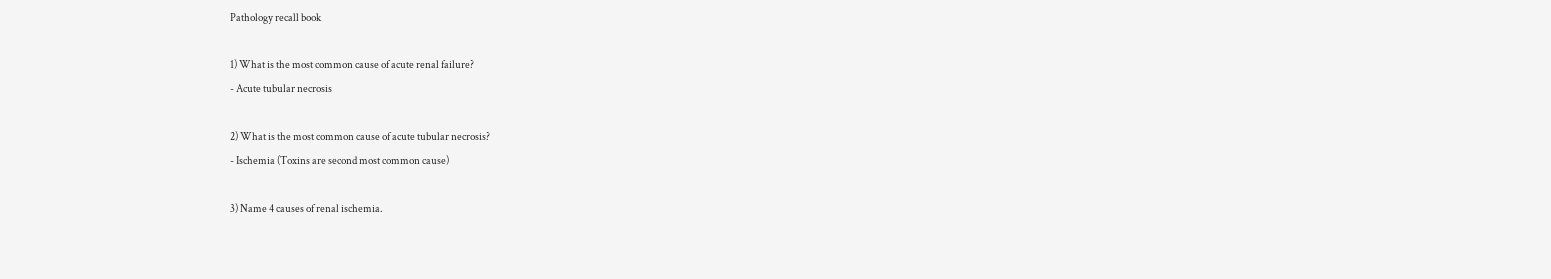Pathology recall book

1) What is the most common cause of acute renal failure?
- Acute tubular necrosis

2) What is the most common cause of acute tubular necrosis?
- Ischemia (Toxins are second most common cause)

3) Name 4 causes of renal ischemia.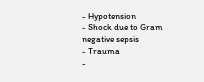- Hypotension
- Shock due to Gram negative sepsis
- Trauma
-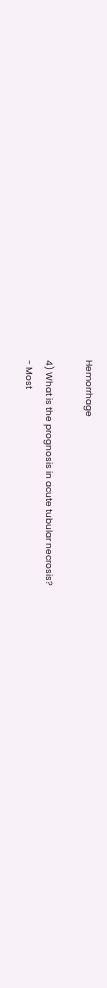Hemorrhage

4) What is the prognosis in acute tubular necrosis?
- Most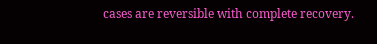cases are reversible with complete recovery.